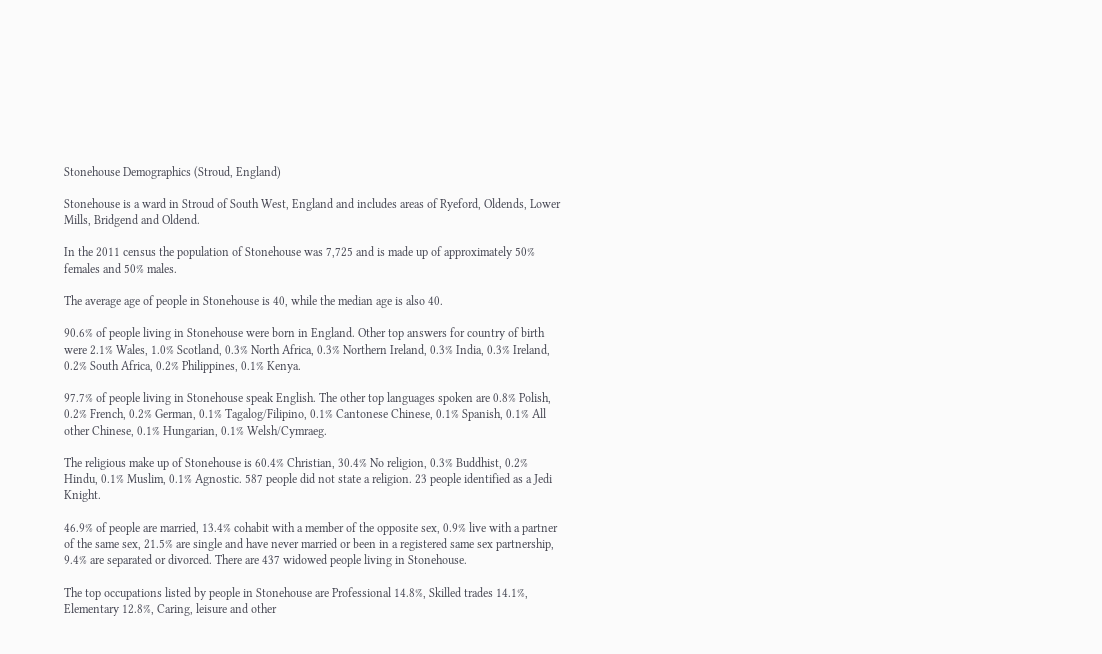Stonehouse Demographics (Stroud, England)

Stonehouse is a ward in Stroud of South West, England and includes areas of Ryeford, Oldends, Lower Mills, Bridgend and Oldend.

In the 2011 census the population of Stonehouse was 7,725 and is made up of approximately 50% females and 50% males.

The average age of people in Stonehouse is 40, while the median age is also 40.

90.6% of people living in Stonehouse were born in England. Other top answers for country of birth were 2.1% Wales, 1.0% Scotland, 0.3% North Africa, 0.3% Northern Ireland, 0.3% India, 0.3% Ireland, 0.2% South Africa, 0.2% Philippines, 0.1% Kenya.

97.7% of people living in Stonehouse speak English. The other top languages spoken are 0.8% Polish, 0.2% French, 0.2% German, 0.1% Tagalog/Filipino, 0.1% Cantonese Chinese, 0.1% Spanish, 0.1% All other Chinese, 0.1% Hungarian, 0.1% Welsh/Cymraeg.

The religious make up of Stonehouse is 60.4% Christian, 30.4% No religion, 0.3% Buddhist, 0.2% Hindu, 0.1% Muslim, 0.1% Agnostic. 587 people did not state a religion. 23 people identified as a Jedi Knight.

46.9% of people are married, 13.4% cohabit with a member of the opposite sex, 0.9% live with a partner of the same sex, 21.5% are single and have never married or been in a registered same sex partnership, 9.4% are separated or divorced. There are 437 widowed people living in Stonehouse.

The top occupations listed by people in Stonehouse are Professional 14.8%, Skilled trades 14.1%, Elementary 12.8%, Caring, leisure and other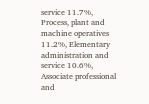service 11.7%, Process, plant and machine operatives 11.2%, Elementary administration and service 10.6%, Associate professional and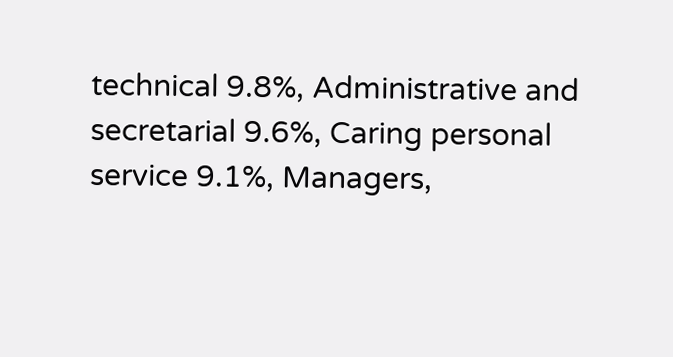technical 9.8%, Administrative and secretarial 9.6%, Caring personal service 9.1%, Managers,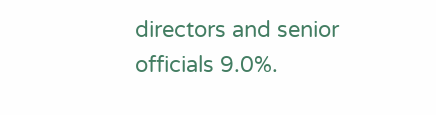directors and senior officials 9.0%.